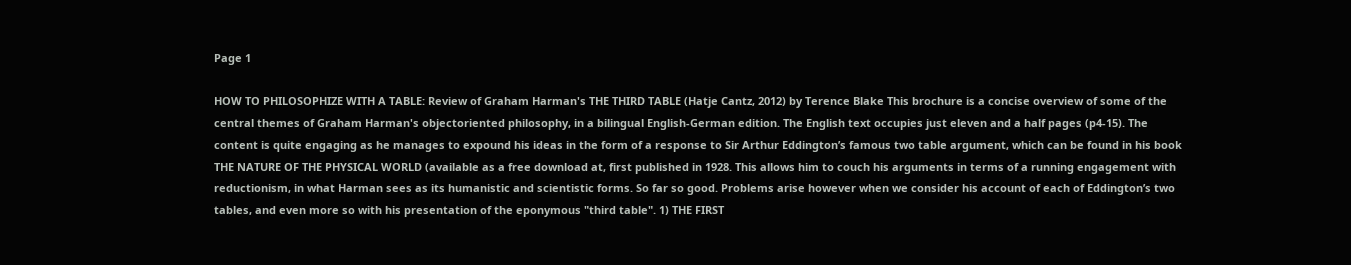Page 1

HOW TO PHILOSOPHIZE WITH A TABLE: Review of Graham Harman's THE THIRD TABLE (Hatje Cantz, 2012) by Terence Blake This brochure is a concise overview of some of the central themes of Graham Harman's objectoriented philosophy, in a bilingual English-German edition. The English text occupies just eleven and a half pages (p4-15). The content is quite engaging as he manages to expound his ideas in the form of a response to Sir Arthur Eddington’s famous two table argument, which can be found in his book THE NATURE OF THE PHYSICAL WORLD (available as a free download at, first published in 1928. This allows him to couch his arguments in terms of a running engagement with reductionism, in what Harman sees as its humanistic and scientistic forms. So far so good. Problems arise however when we consider his account of each of Eddington’s two tables, and even more so with his presentation of the eponymous "third table". 1) THE FIRST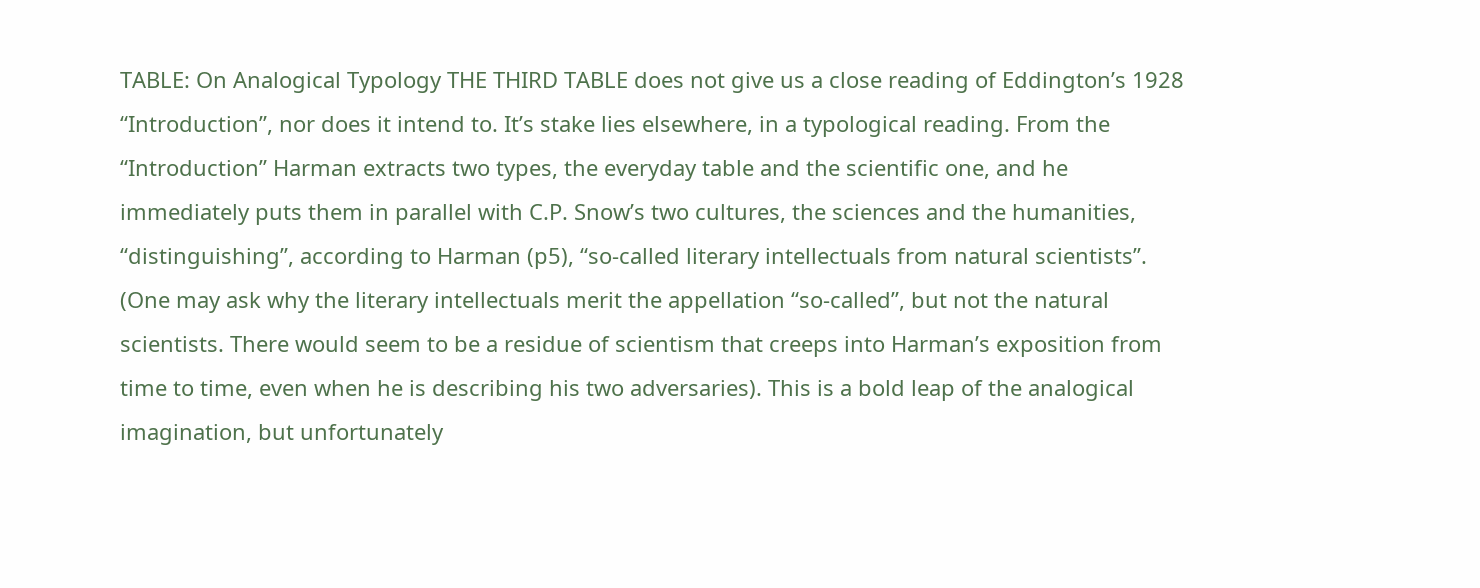TABLE: On Analogical Typology THE THIRD TABLE does not give us a close reading of Eddington’s 1928 “Introduction”, nor does it intend to. It’s stake lies elsewhere, in a typological reading. From the “Introduction” Harman extracts two types, the everyday table and the scientific one, and he immediately puts them in parallel with C.P. Snow’s two cultures, the sciences and the humanities, “distinguishing”, according to Harman (p5), “so-called literary intellectuals from natural scientists”. (One may ask why the literary intellectuals merit the appellation “so-called”, but not the natural scientists. There would seem to be a residue of scientism that creeps into Harman’s exposition from time to time, even when he is describing his two adversaries). This is a bold leap of the analogical imagination, but unfortunately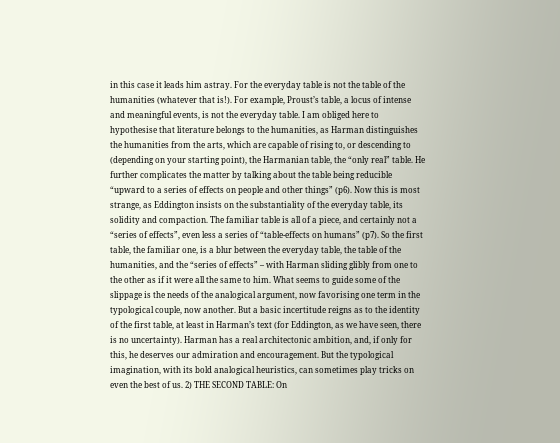in this case it leads him astray. For the everyday table is not the table of the humanities (whatever that is!). For example, Proust’s table, a locus of intense and meaningful events, is not the everyday table. I am obliged here to hypothesise that literature belongs to the humanities, as Harman distinguishes the humanities from the arts, which are capable of rising to, or descending to (depending on your starting point), the Harmanian table, the “only real” table. He further complicates the matter by talking about the table being reducible “upward to a series of effects on people and other things” (p6). Now this is most strange, as Eddington insists on the substantiality of the everyday table, its solidity and compaction. The familiar table is all of a piece, and certainly not a “series of effects”, even less a series of “table-effects on humans” (p7). So the first table, the familiar one, is a blur between the everyday table, the table of the humanities, and the “series of effects” – with Harman sliding glibly from one to the other as if it were all the same to him. What seems to guide some of the slippage is the needs of the analogical argument, now favorising one term in the typological couple, now another. But a basic incertitude reigns as to the identity of the first table, at least in Harman’s text (for Eddington, as we have seen, there is no uncertainty). Harman has a real architectonic ambition, and, if only for this, he deserves our admiration and encouragement. But the typological imagination, with its bold analogical heuristics, can sometimes play tricks on even the best of us. 2) THE SECOND TABLE: On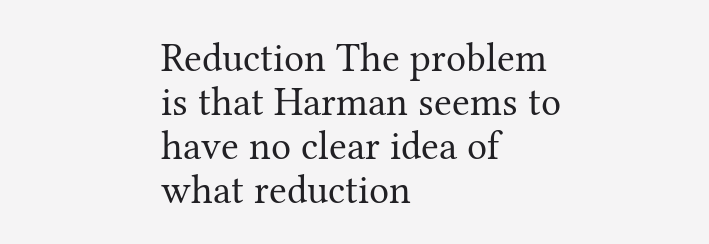Reduction The problem is that Harman seems to have no clear idea of what reduction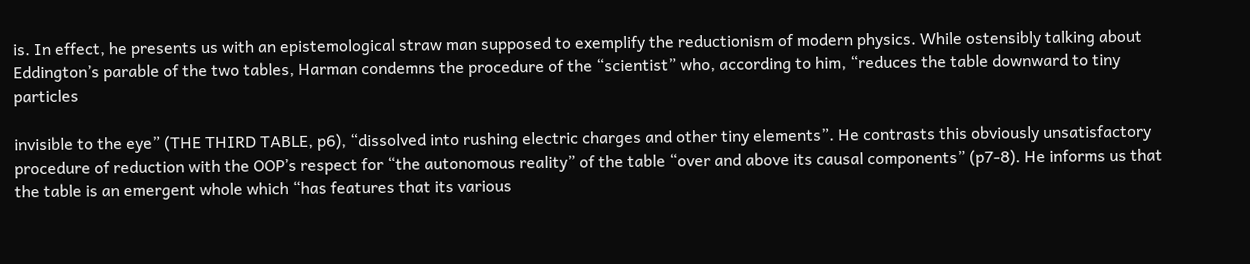is. In effect, he presents us with an epistemological straw man supposed to exemplify the reductionism of modern physics. While ostensibly talking about Eddington’s parable of the two tables, Harman condemns the procedure of the “scientist” who, according to him, “reduces the table downward to tiny particles

invisible to the eye” (THE THIRD TABLE, p6), “dissolved into rushing electric charges and other tiny elements”. He contrasts this obviously unsatisfactory procedure of reduction with the OOP’s respect for “the autonomous reality” of the table “over and above its causal components” (p7-8). He informs us that the table is an emergent whole which “has features that its various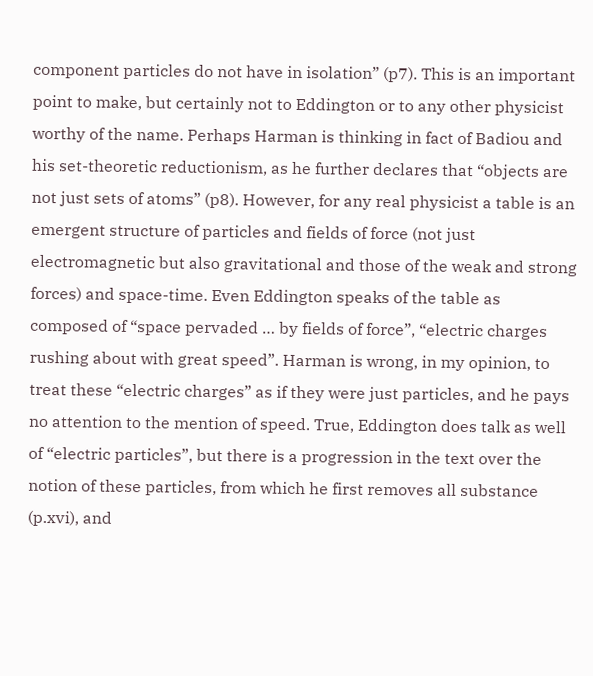component particles do not have in isolation” (p7). This is an important point to make, but certainly not to Eddington or to any other physicist worthy of the name. Perhaps Harman is thinking in fact of Badiou and his set-theoretic reductionism, as he further declares that “objects are not just sets of atoms” (p8). However, for any real physicist a table is an emergent structure of particles and fields of force (not just electromagnetic but also gravitational and those of the weak and strong forces) and space-time. Even Eddington speaks of the table as composed of “space pervaded … by fields of force”, “electric charges rushing about with great speed”. Harman is wrong, in my opinion, to treat these “electric charges” as if they were just particles, and he pays no attention to the mention of speed. True, Eddington does talk as well of “electric particles”, but there is a progression in the text over the notion of these particles, from which he first removes all substance (p.xvi), and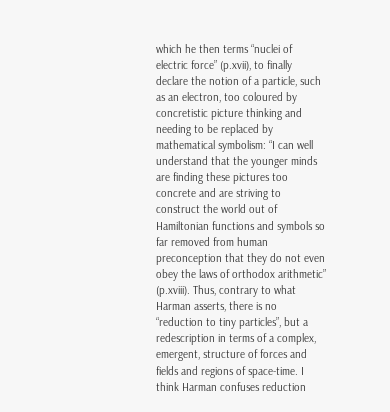which he then terms “nuclei of electric force” (p.xvii), to finally declare the notion of a particle, such as an electron, too coloured by concretistic picture thinking and needing to be replaced by mathematical symbolism: “I can well understand that the younger minds are finding these pictures too concrete and are striving to construct the world out of Hamiltonian functions and symbols so far removed from human preconception that they do not even obey the laws of orthodox arithmetic” (p.xviii). Thus, contrary to what Harman asserts, there is no “reduction to tiny particles”, but a redescription in terms of a complex, emergent, structure of forces and fields and regions of space-time. I think Harman confuses reduction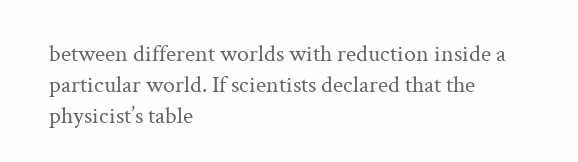between different worlds with reduction inside a particular world. If scientists declared that the physicist’s table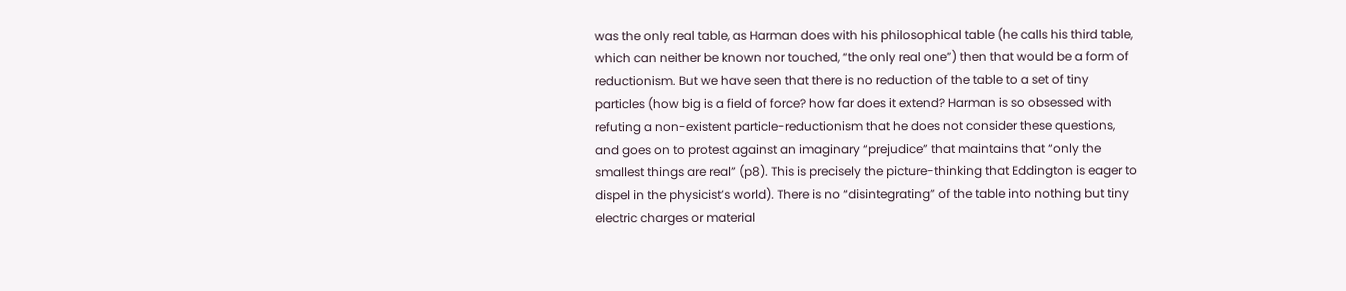was the only real table, as Harman does with his philosophical table (he calls his third table, which can neither be known nor touched, “the only real one”) then that would be a form of reductionism. But we have seen that there is no reduction of the table to a set of tiny particles (how big is a field of force? how far does it extend? Harman is so obsessed with refuting a non-existent particle-reductionism that he does not consider these questions, and goes on to protest against an imaginary “prejudice” that maintains that “only the smallest things are real” (p8). This is precisely the picture-thinking that Eddington is eager to dispel in the physicist’s world). There is no “disintegrating” of the table into nothing but tiny electric charges or material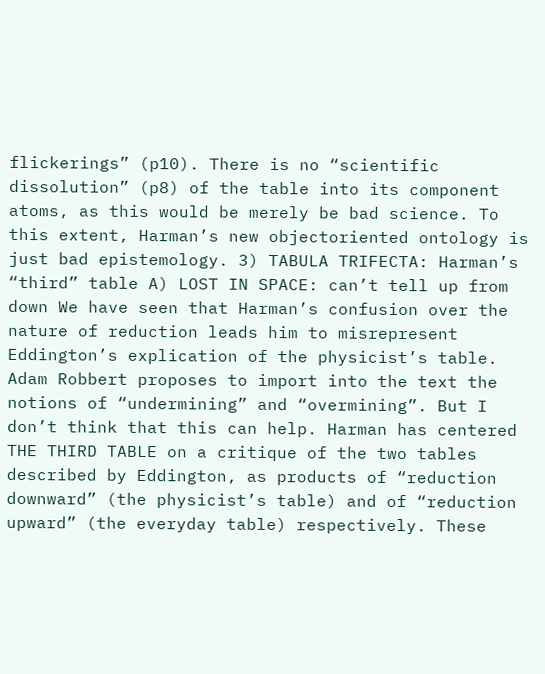flickerings” (p10). There is no “scientific dissolution” (p8) of the table into its component atoms, as this would be merely be bad science. To this extent, Harman’s new objectoriented ontology is just bad epistemology. 3) TABULA TRIFECTA: Harman’s “third” table A) LOST IN SPACE: can’t tell up from down We have seen that Harman’s confusion over the nature of reduction leads him to misrepresent Eddington’s explication of the physicist’s table. Adam Robbert proposes to import into the text the notions of “undermining” and “overmining”. But I don’t think that this can help. Harman has centered THE THIRD TABLE on a critique of the two tables described by Eddington, as products of “reduction downward” (the physicist’s table) and of “reduction upward” (the everyday table) respectively. These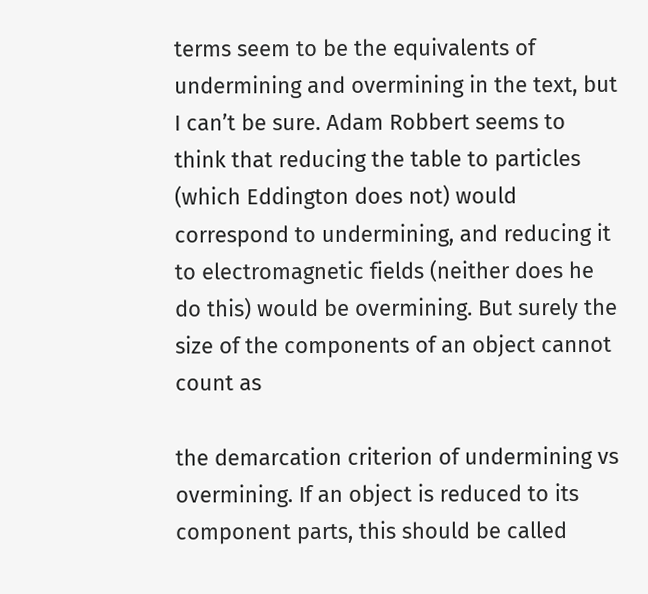terms seem to be the equivalents of undermining and overmining in the text, but I can’t be sure. Adam Robbert seems to think that reducing the table to particles (which Eddington does not) would correspond to undermining, and reducing it to electromagnetic fields (neither does he do this) would be overmining. But surely the size of the components of an object cannot count as

the demarcation criterion of undermining vs overmining. If an object is reduced to its component parts, this should be called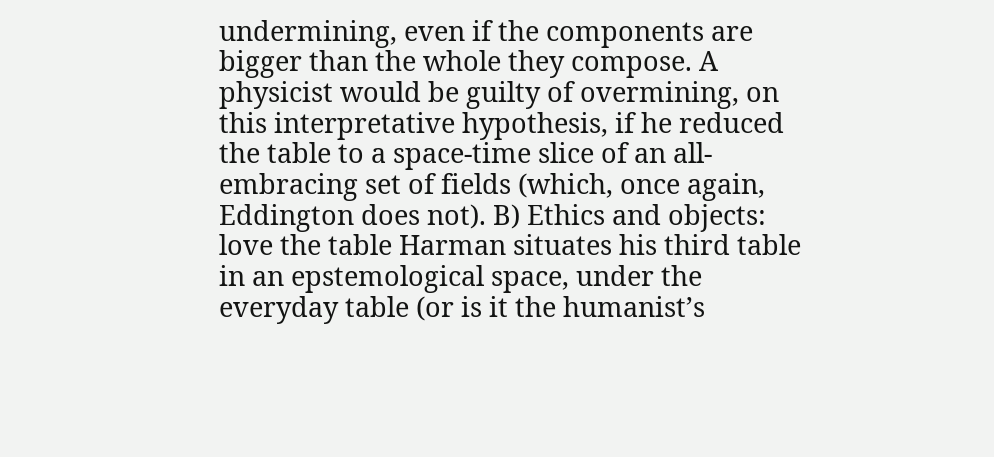undermining, even if the components are bigger than the whole they compose. A physicist would be guilty of overmining, on this interpretative hypothesis, if he reduced the table to a space-time slice of an all-embracing set of fields (which, once again, Eddington does not). B) Ethics and objects: love the table Harman situates his third table in an epstemological space, under the everyday table (or is it the humanist’s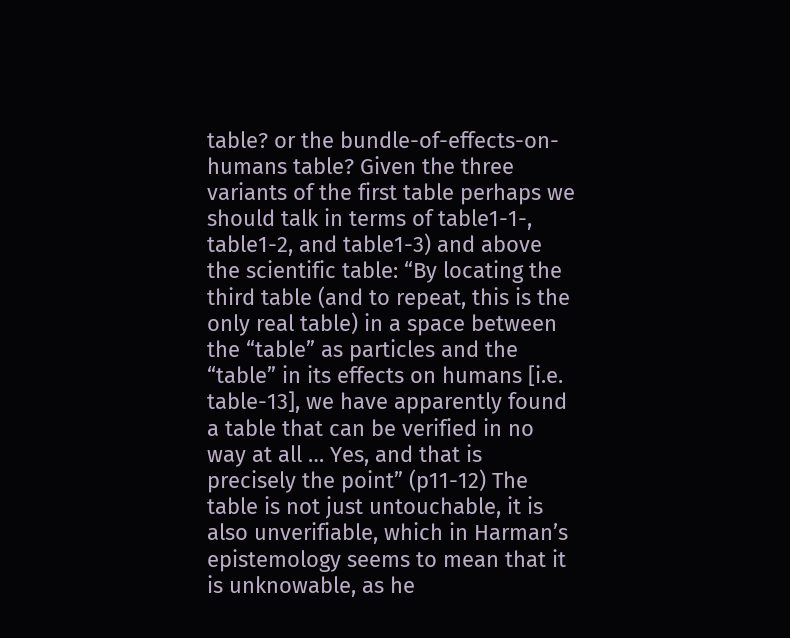table? or the bundle-of-effects-on-humans table? Given the three variants of the first table perhaps we should talk in terms of table1-1-, table1-2, and table1-3) and above the scientific table: “By locating the third table (and to repeat, this is the only real table) in a space between the “table” as particles and the “table” in its effects on humans [i.e. table-13], we have apparently found a table that can be verified in no way at all … Yes, and that is precisely the point” (p11-12) The table is not just untouchable, it is also unverifiable, which in Harman’s epistemology seems to mean that it is unknowable, as he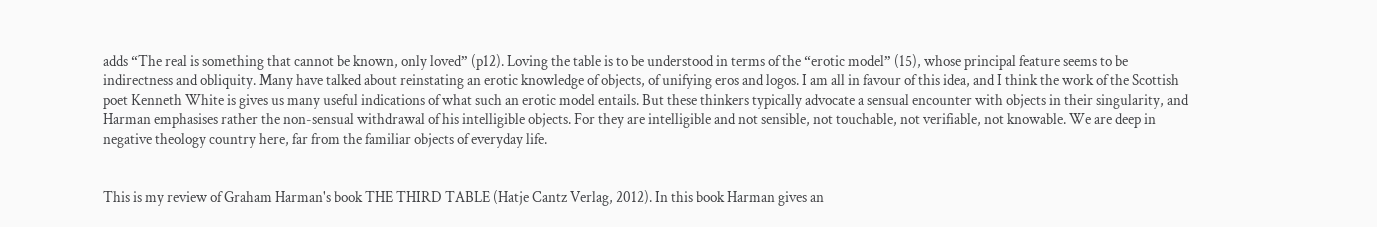adds “The real is something that cannot be known, only loved” (p12). Loving the table is to be understood in terms of the “erotic model” (15), whose principal feature seems to be indirectness and obliquity. Many have talked about reinstating an erotic knowledge of objects, of unifying eros and logos. I am all in favour of this idea, and I think the work of the Scottish poet Kenneth White is gives us many useful indications of what such an erotic model entails. But these thinkers typically advocate a sensual encounter with objects in their singularity, and Harman emphasises rather the non-sensual withdrawal of his intelligible objects. For they are intelligible and not sensible, not touchable, not verifiable, not knowable. We are deep in negative theology country here, far from the familiar objects of everyday life.


This is my review of Graham Harman's book THE THIRD TABLE (Hatje Cantz Verlag, 2012). In this book Harman gives an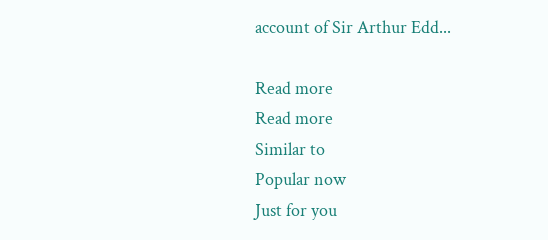account of Sir Arthur Edd...

Read more
Read more
Similar to
Popular now
Just for you